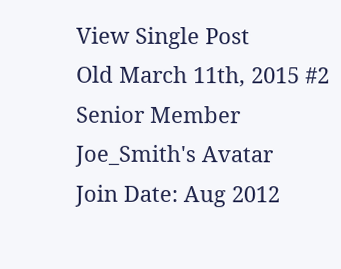View Single Post
Old March 11th, 2015 #2
Senior Member
Joe_Smith's Avatar
Join Date: Aug 2012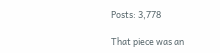Posts: 3,778

That piece was an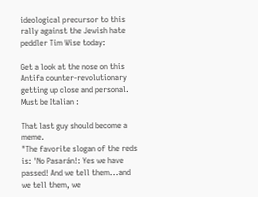ideological precursor to this rally against the Jewish hate peddler Tim Wise today:

Get a look at the nose on this Antifa counter-revolutionary getting up close and personal. Must be Italian :

That last guy should become a meme.
"The favorite slogan of the reds is: 'No Pasarán!: Yes we have passed! And we tell them...and we tell them, we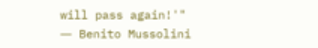will pass again!'"
― Benito Mussolini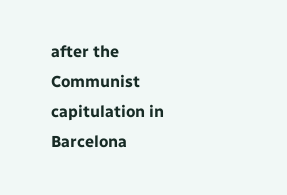after the Communist capitulation in Barcelona